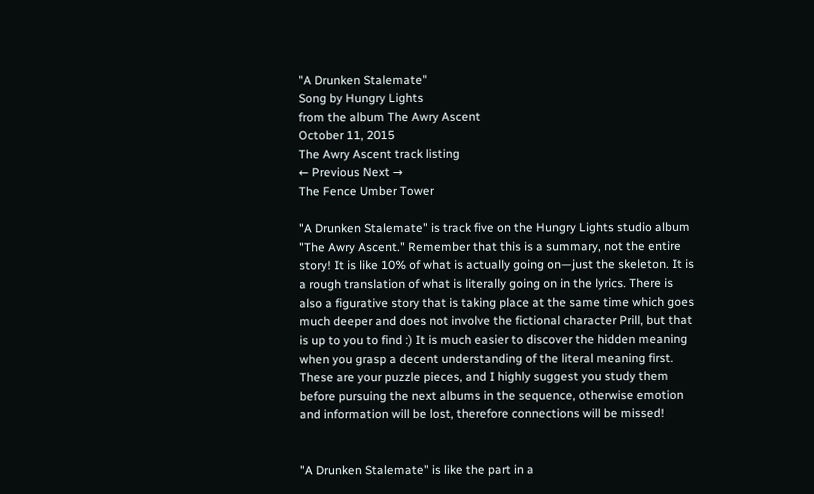"A Drunken Stalemate"
Song by Hungry Lights
from the album The Awry Ascent
October 11, 2015
The Awry Ascent track listing
← Previous Next →
The Fence Umber Tower

"A Drunken Stalemate" is track five on the Hungry Lights studio album "The Awry Ascent." Remember that this is a summary, not the entire story! It is like 10% of what is actually going on—just the skeleton. It is a rough translation of what is literally going on in the lyrics. There is also a figurative story that is taking place at the same time which goes much deeper and does not involve the fictional character Prill, but that is up to you to find :) It is much easier to discover the hidden meaning when you grasp a decent understanding of the literal meaning first. These are your puzzle pieces, and I highly suggest you study them before pursuing the next albums in the sequence, otherwise emotion and information will be lost, therefore connections will be missed!


"A Drunken Stalemate" is like the part in a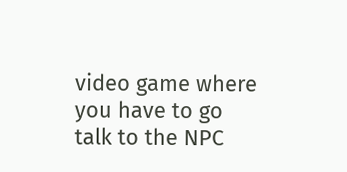video game where you have to go talk to the NPC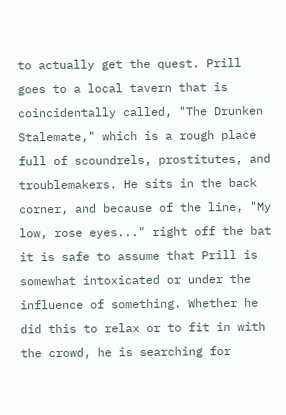to actually get the quest. Prill goes to a local tavern that is coincidentally called, "The Drunken Stalemate," which is a rough place full of scoundrels, prostitutes, and troublemakers. He sits in the back corner, and because of the line, "My low, rose eyes..." right off the bat it is safe to assume that Prill is somewhat intoxicated or under the influence of something. Whether he did this to relax or to fit in with the crowd, he is searching for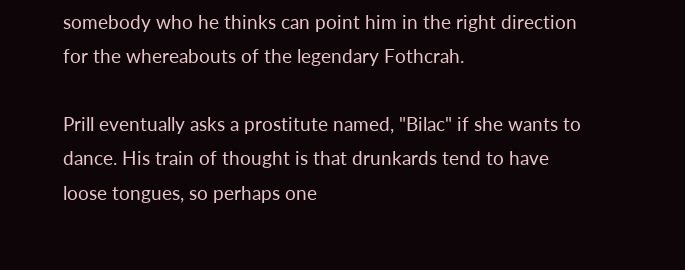somebody who he thinks can point him in the right direction for the whereabouts of the legendary Fothcrah.

Prill eventually asks a prostitute named, "Bilac" if she wants to dance. His train of thought is that drunkards tend to have loose tongues, so perhaps one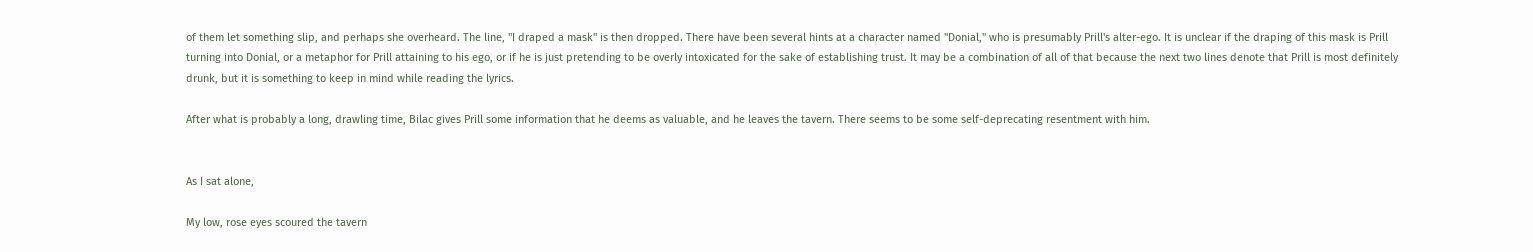of them let something slip, and perhaps she overheard. The line, "I draped a mask" is then dropped. There have been several hints at a character named "Donial," who is presumably Prill's alter-ego. It is unclear if the draping of this mask is Prill turning into Donial, or a metaphor for Prill attaining to his ego, or if he is just pretending to be overly intoxicated for the sake of establishing trust. It may be a combination of all of that because the next two lines denote that Prill is most definitely drunk, but it is something to keep in mind while reading the lyrics.

After what is probably a long, drawling time, Bilac gives Prill some information that he deems as valuable, and he leaves the tavern. There seems to be some self-deprecating resentment with him.


As I sat alone,

My low, rose eyes scoured the tavern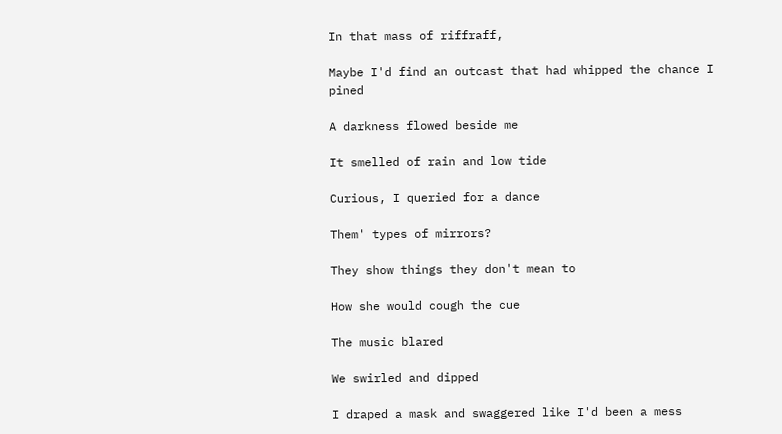In that mass of riffraff,

Maybe I'd find an outcast that had whipped the chance I pined

A darkness flowed beside me

It smelled of rain and low tide

Curious, I queried for a dance

Them' types of mirrors?

They show things they don't mean to

How she would cough the cue

The music blared

We swirled and dipped

I draped a mask and swaggered like I'd been a mess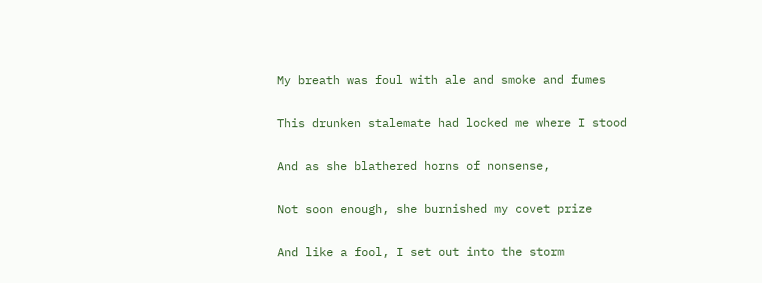My breath was foul with ale and smoke and fumes

This drunken stalemate had locked me where I stood

And as she blathered horns of nonsense,

Not soon enough, she burnished my covet prize

And like a fool, I set out into the storm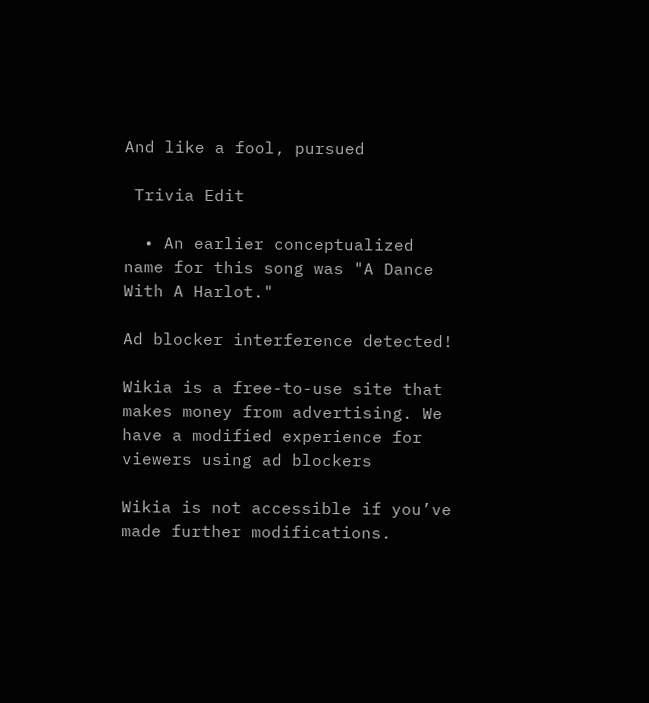And like a fool, pursued

 Trivia Edit

  • An earlier conceptualized name for this song was "A Dance With A Harlot."

Ad blocker interference detected!

Wikia is a free-to-use site that makes money from advertising. We have a modified experience for viewers using ad blockers

Wikia is not accessible if you’ve made further modifications.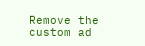Remove the custom ad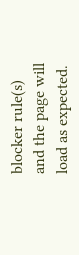blocker rule(s) and the page will load as expected.